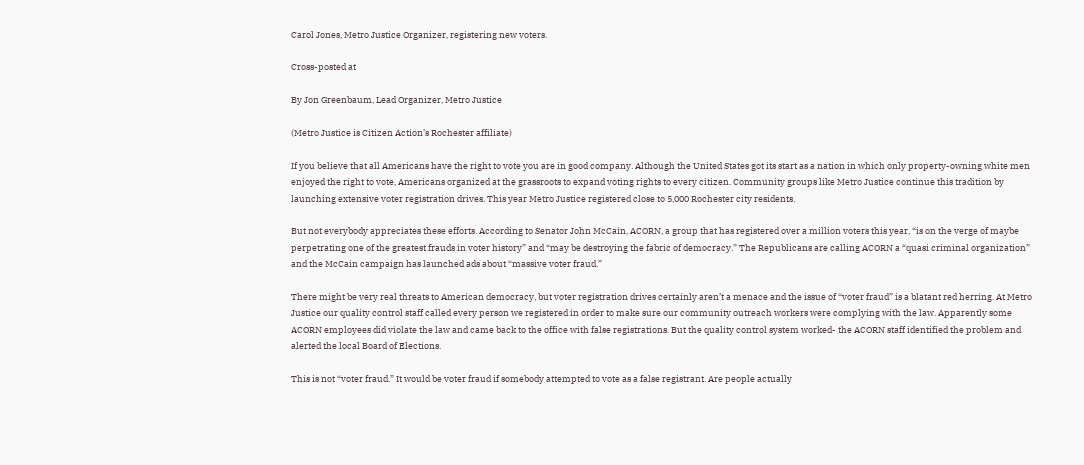Carol Jones, Metro Justice Organizer, registering new voters.

Cross-posted at

By Jon Greenbaum, Lead Organizer, Metro Justice

(Metro Justice is Citizen Action’s Rochester affiliate)

If you believe that all Americans have the right to vote you are in good company. Although the United States got its start as a nation in which only property-owning white men enjoyed the right to vote, Americans organized at the grassroots to expand voting rights to every citizen. Community groups like Metro Justice continue this tradition by launching extensive voter registration drives. This year Metro Justice registered close to 5,000 Rochester city residents.

But not everybody appreciates these efforts. According to Senator John McCain, ACORN, a group that has registered over a million voters this year, “is on the verge of maybe perpetrating one of the greatest frauds in voter history” and “may be destroying the fabric of democracy.” The Republicans are calling ACORN a “quasi criminal organization” and the McCain campaign has launched ads about “massive voter fraud.”

There might be very real threats to American democracy, but voter registration drives certainly aren’t a menace and the issue of “voter fraud” is a blatant red herring. At Metro Justice our quality control staff called every person we registered in order to make sure our community outreach workers were complying with the law. Apparently some ACORN employees did violate the law and came back to the office with false registrations. But the quality control system worked- the ACORN staff identified the problem and alerted the local Board of Elections.

This is not “voter fraud.” It would be voter fraud if somebody attempted to vote as a false registrant. Are people actually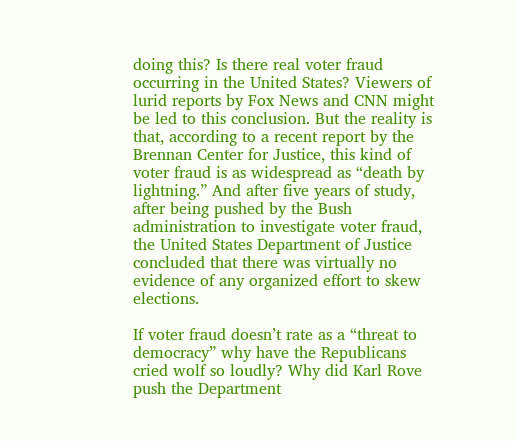doing this? Is there real voter fraud occurring in the United States? Viewers of lurid reports by Fox News and CNN might be led to this conclusion. But the reality is that, according to a recent report by the Brennan Center for Justice, this kind of voter fraud is as widespread as “death by lightning.” And after five years of study, after being pushed by the Bush administration to investigate voter fraud, the United States Department of Justice concluded that there was virtually no evidence of any organized effort to skew elections.

If voter fraud doesn’t rate as a “threat to democracy” why have the Republicans cried wolf so loudly? Why did Karl Rove push the Department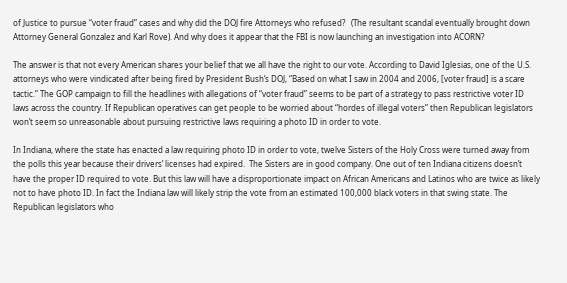of Justice to pursue “voter fraud” cases and why did the DOJ fire Attorneys who refused?   (The resultant scandal eventually brought down Attorney General Gonzalez and Karl Rove). And why does it appear that the FBI is now launching an investigation into ACORN?

The answer is that not every American shares your belief that we all have the right to our vote. According to David Iglesias, one of the U.S. attorneys who were vindicated after being fired by President Bush’s DOJ, “Based on what I saw in 2004 and 2006, [voter fraud] is a scare tactic.” The GOP campaign to fill the headlines with allegations of “voter fraud” seems to be part of a strategy to pass restrictive voter ID laws across the country. If Republican operatives can get people to be worried about “hordes of illegal voters” then Republican legislators won’t seem so unreasonable about pursuing restrictive laws requiring a photo ID in order to vote.

In Indiana, where the state has enacted a law requiring photo ID in order to vote, twelve Sisters of the Holy Cross were turned away from the polls this year because their drivers’ licenses had expired.  The Sisters are in good company. One out of ten Indiana citizens doesn’t have the proper ID required to vote. But this law will have a disproportionate impact on African Americans and Latinos who are twice as likely not to have photo ID. In fact the Indiana law will likely strip the vote from an estimated 100,000 black voters in that swing state. The Republican legislators who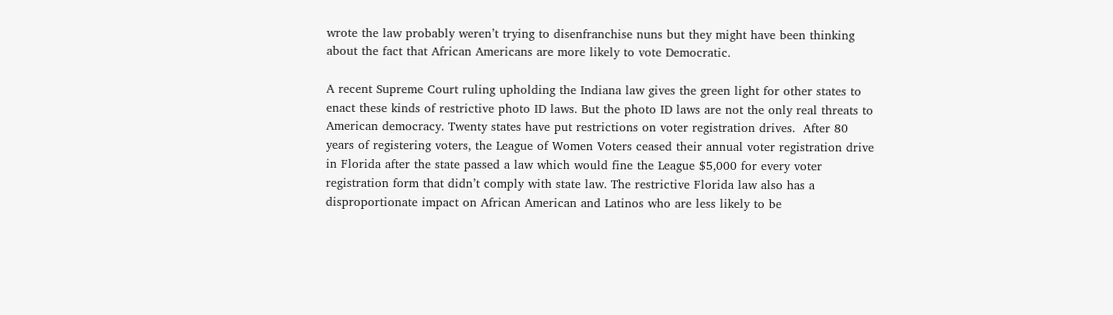wrote the law probably weren’t trying to disenfranchise nuns but they might have been thinking about the fact that African Americans are more likely to vote Democratic.

A recent Supreme Court ruling upholding the Indiana law gives the green light for other states to enact these kinds of restrictive photo ID laws. But the photo ID laws are not the only real threats to American democracy. Twenty states have put restrictions on voter registration drives.  After 80 years of registering voters, the League of Women Voters ceased their annual voter registration drive in Florida after the state passed a law which would fine the League $5,000 for every voter registration form that didn’t comply with state law. The restrictive Florida law also has a disproportionate impact on African American and Latinos who are less likely to be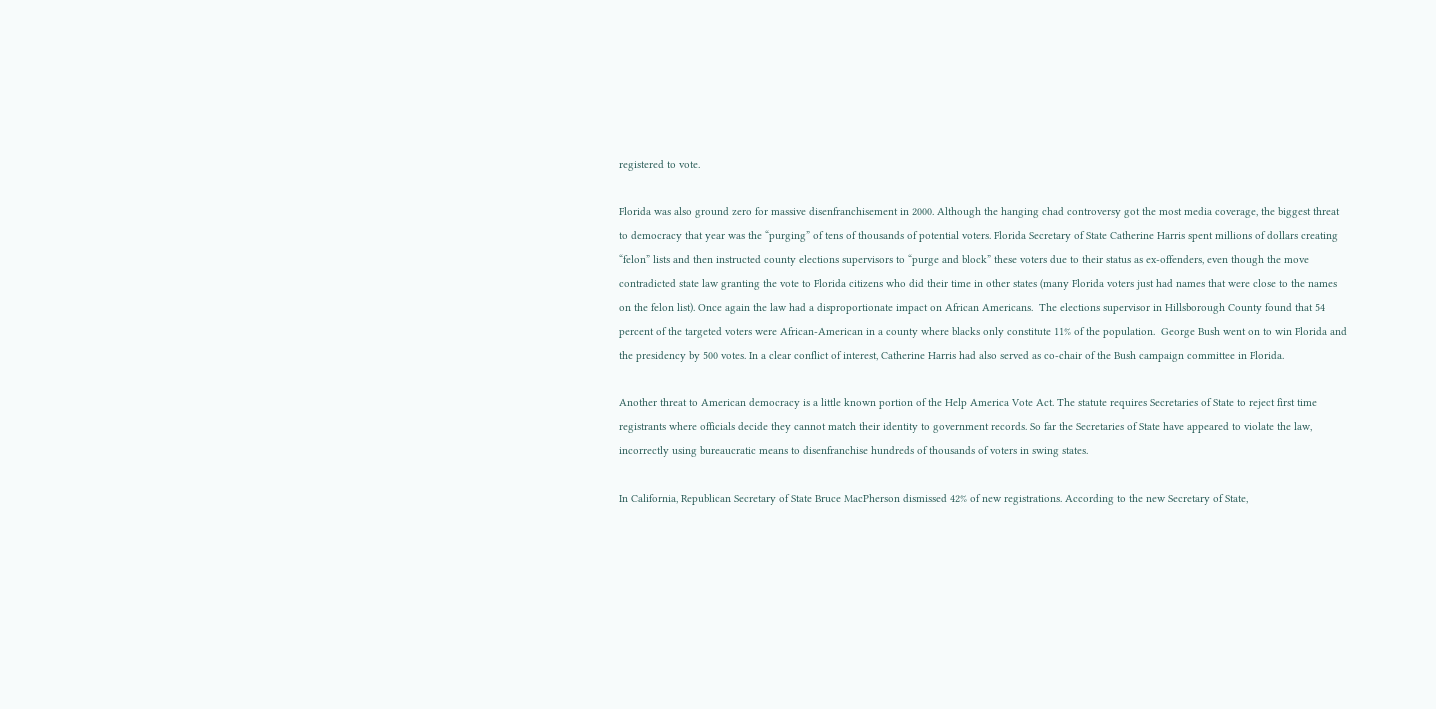registered to vote.

Florida was also ground zero for massive disenfranchisement in 2000. Although the hanging chad controversy got the most media coverage, the biggest threat to democracy that year was the “purging” of tens of thousands of potential voters. Florida Secretary of State Catherine Harris spent millions of dollars creating “felon” lists and then instructed county elections supervisors to “purge and block” these voters due to their status as ex-offenders, even though the move contradicted state law granting the vote to Florida citizens who did their time in other states (many Florida voters just had names that were close to the names on the felon list). Once again the law had a disproportionate impact on African Americans.  The elections supervisor in Hillsborough County found that 54 percent of the targeted voters were African-American in a county where blacks only constitute 11% of the population.  George Bush went on to win Florida and the presidency by 500 votes. In a clear conflict of interest, Catherine Harris had also served as co-chair of the Bush campaign committee in Florida.

Another threat to American democracy is a little known portion of the Help America Vote Act. The statute requires Secretaries of State to reject first time registrants where officials decide they cannot match their identity to government records. So far the Secretaries of State have appeared to violate the law, incorrectly using bureaucratic means to disenfranchise hundreds of thousands of voters in swing states.

In California, Republican Secretary of State Bruce MacPherson dismissed 42% of new registrations. According to the new Secretary of State,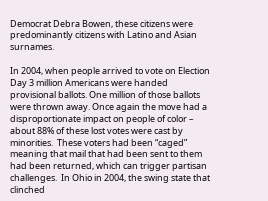Democrat Debra Bowen, these citizens were predominantly citizens with Latino and Asian surnames.

In 2004, when people arrived to vote on Election Day 3 million Americans were handed provisional ballots. One million of those ballots were thrown away. Once again the move had a disproportionate impact on people of color – about 88% of these lost votes were cast by minorities.  These voters had been “caged” meaning that mail that had been sent to them had been returned, which can trigger partisan challenges.  In Ohio in 2004, the swing state that clinched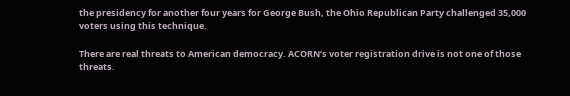the presidency for another four years for George Bush, the Ohio Republican Party challenged 35,000 voters using this technique.

There are real threats to American democracy. ACORN’s voter registration drive is not one of those threats.